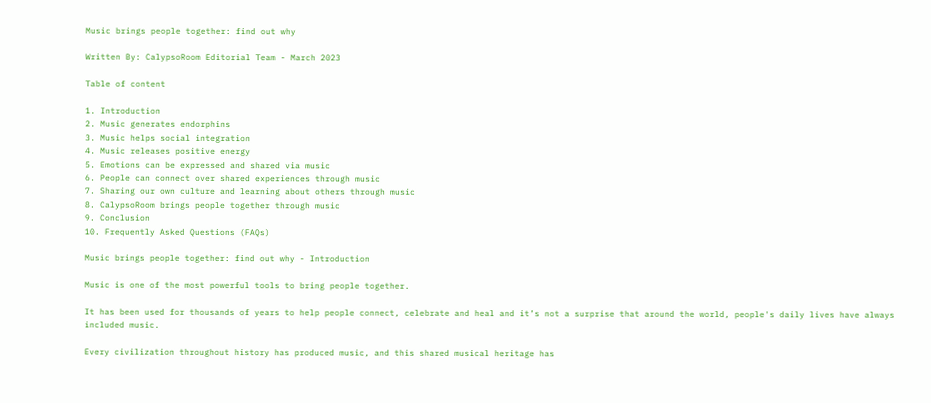Music brings people together: find out why

Written By: CalypsoRoom Editorial Team - March 2023

Table of content

1. Introduction
2. Music generates endorphins
3. Music helps social integration
4. Music releases positive energy
5. Emotions can be expressed and shared via music
6. People can connect over shared experiences through music
7. Sharing our own culture and learning about others through music
8. CalypsoRoom brings people together through music
9. Conclusion
10. Frequently Asked Questions (FAQs)

Music brings people together: find out why - Introduction

Music is one of the most powerful tools to bring people together.

It has been used for thousands of years to help people connect, celebrate and heal and it’s not a surprise that around the world, people's daily lives have always included music.

Every civilization throughout history has produced music, and this shared musical heritage has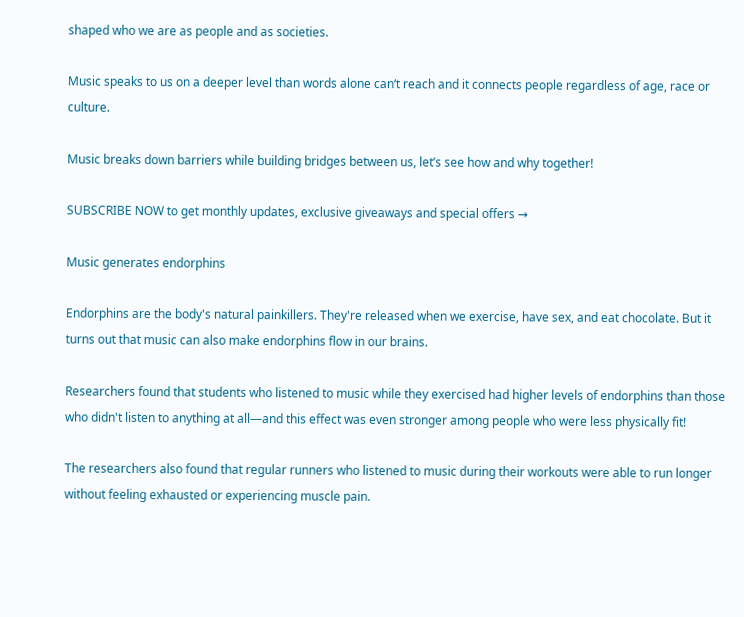shaped who we are as people and as societies.

Music speaks to us on a deeper level than words alone can‘t reach and it connects people regardless of age, race or culture.

Music breaks down barriers while building bridges between us, let’s see how and why together!

SUBSCRIBE NOW to get monthly updates, exclusive giveaways and special offers →

Music generates endorphins

Endorphins are the body's natural painkillers. They're released when we exercise, have sex, and eat chocolate. But it turns out that music can also make endorphins flow in our brains.

Researchers found that students who listened to music while they exercised had higher levels of endorphins than those who didn't listen to anything at all—and this effect was even stronger among people who were less physically fit!

The researchers also found that regular runners who listened to music during their workouts were able to run longer without feeling exhausted or experiencing muscle pain.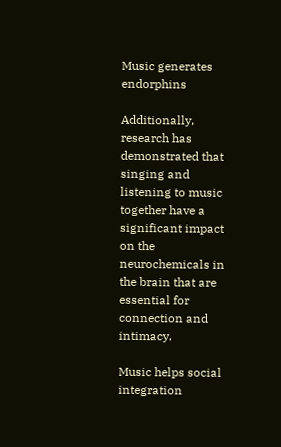Music generates endorphins

Additionally, research has demonstrated that singing and listening to music together have a significant impact on the neurochemicals in the brain that are essential for connection and intimacy.

Music helps social integration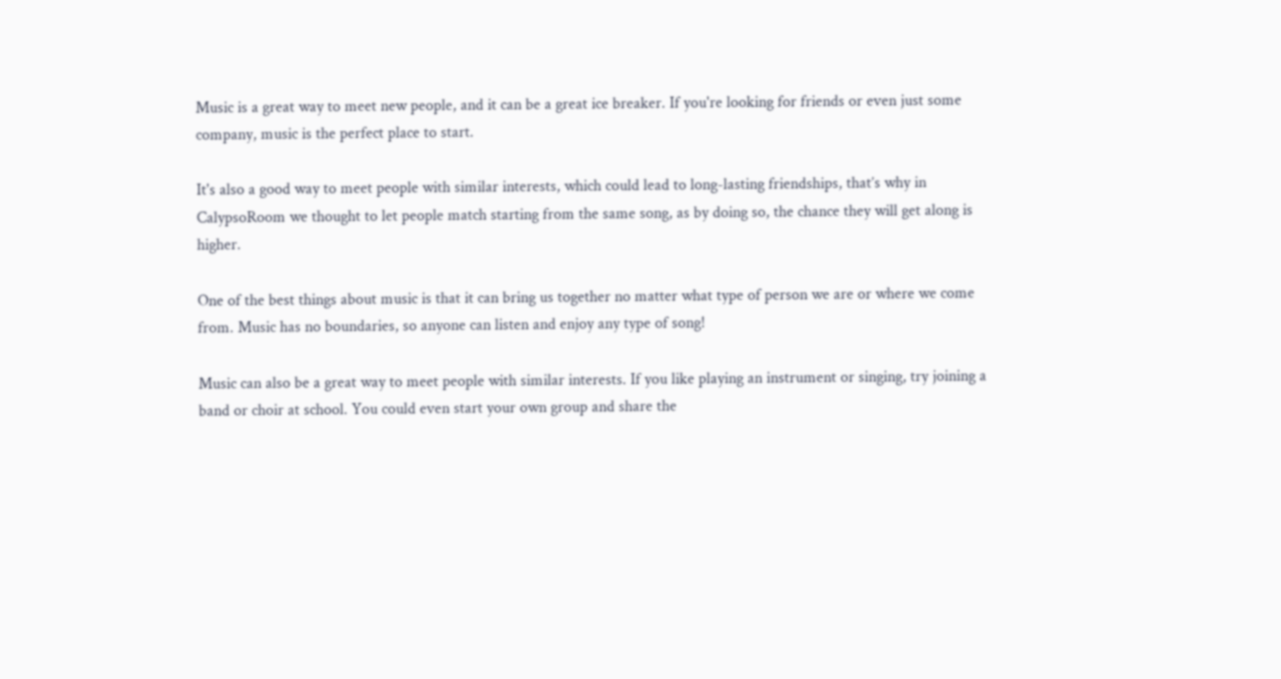Music is a great way to meet new people, and it can be a great ice breaker. If you're looking for friends or even just some company, music is the perfect place to start.

It's also a good way to meet people with similar interests, which could lead to long-lasting friendships, that’s why in CalypsoRoom we thought to let people match starting from the same song, as by doing so, the chance they will get along is higher.

One of the best things about music is that it can bring us together no matter what type of person we are or where we come from. Music has no boundaries, so anyone can listen and enjoy any type of song!

Music can also be a great way to meet people with similar interests. If you like playing an instrument or singing, try joining a band or choir at school. You could even start your own group and share the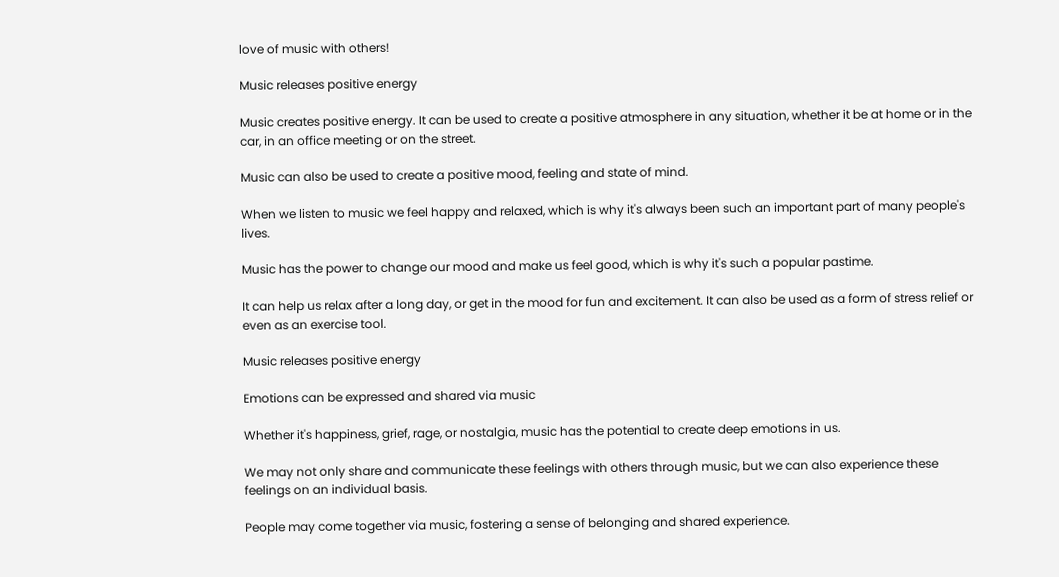love of music with others!

Music releases positive energy

Music creates positive energy. It can be used to create a positive atmosphere in any situation, whether it be at home or in the car, in an office meeting or on the street.

Music can also be used to create a positive mood, feeling and state of mind.

When we listen to music we feel happy and relaxed, which is why it's always been such an important part of many people's lives.

Music has the power to change our mood and make us feel good, which is why it's such a popular pastime.

It can help us relax after a long day, or get in the mood for fun and excitement. It can also be used as a form of stress relief or even as an exercise tool.

Music releases positive energy

Emotions can be expressed and shared via music

Whether it's happiness, grief, rage, or nostalgia, music has the potential to create deep emotions in us.

We may not only share and communicate these feelings with others through music, but we can also experience these feelings on an individual basis.

People may come together via music, fostering a sense of belonging and shared experience.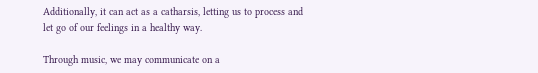Additionally, it can act as a catharsis, letting us to process and let go of our feelings in a healthy way.

Through music, we may communicate on a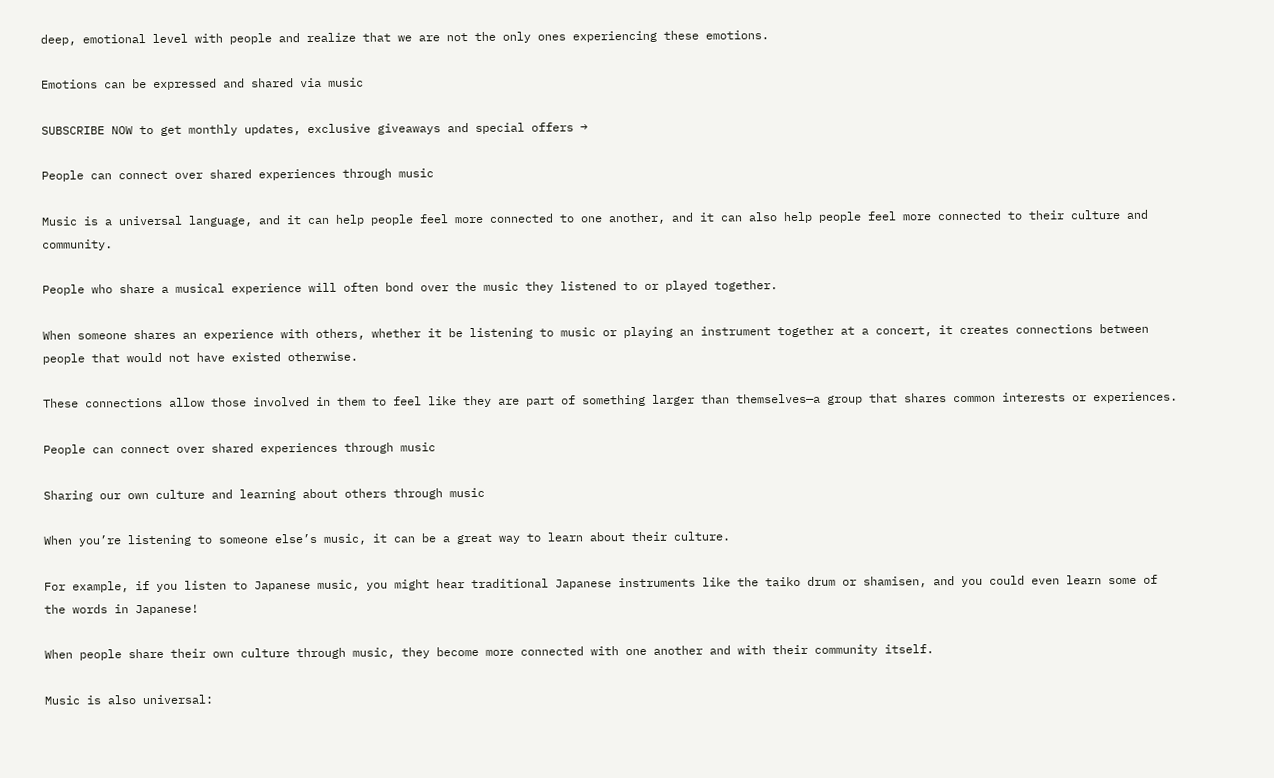deep, emotional level with people and realize that we are not the only ones experiencing these emotions.

Emotions can be expressed and shared via music

SUBSCRIBE NOW to get monthly updates, exclusive giveaways and special offers →

People can connect over shared experiences through music

Music is a universal language, and it can help people feel more connected to one another, and it can also help people feel more connected to their culture and community.

People who share a musical experience will often bond over the music they listened to or played together.

When someone shares an experience with others, whether it be listening to music or playing an instrument together at a concert, it creates connections between people that would not have existed otherwise.

These connections allow those involved in them to feel like they are part of something larger than themselves—a group that shares common interests or experiences.

People can connect over shared experiences through music

Sharing our own culture and learning about others through music

When you’re listening to someone else’s music, it can be a great way to learn about their culture.

For example, if you listen to Japanese music, you might hear traditional Japanese instruments like the taiko drum or shamisen, and you could even learn some of the words in Japanese!

When people share their own culture through music, they become more connected with one another and with their community itself.

Music is also universal: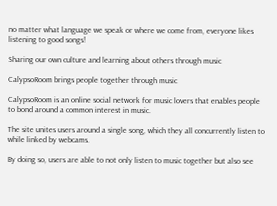no matter what language we speak or where we come from, everyone likes listening to good songs!

Sharing our own culture and learning about others through music

CalypsoRoom brings people together through music

CalypsoRoom is an online social network for music lovers that enables people to bond around a common interest in music.

The site unites users around a single song, which they all concurrently listen to while linked by webcams.

By doing so, users are able to not only listen to music together but also see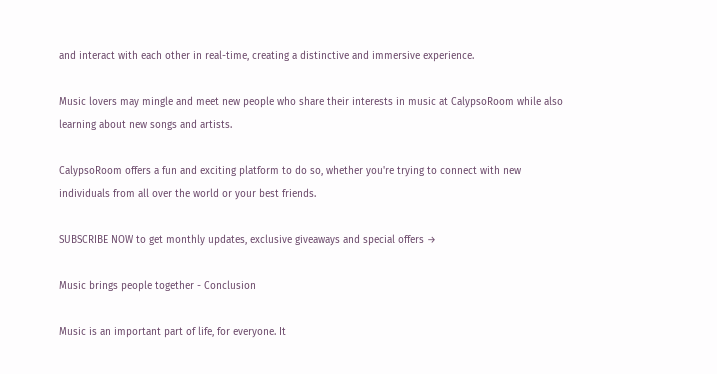and interact with each other in real-time, creating a distinctive and immersive experience.

Music lovers may mingle and meet new people who share their interests in music at CalypsoRoom while also learning about new songs and artists.

CalypsoRoom offers a fun and exciting platform to do so, whether you're trying to connect with new individuals from all over the world or your best friends.

SUBSCRIBE NOW to get monthly updates, exclusive giveaways and special offers →

Music brings people together - Conclusion

Music is an important part of life, for everyone. It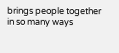brings people together in so many ways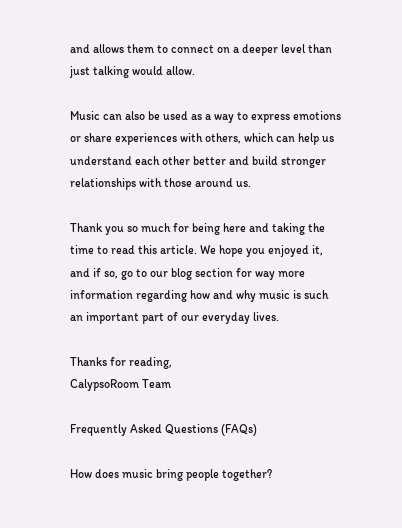and allows them to connect on a deeper level than just talking would allow.

Music can also be used as a way to express emotions or share experiences with others, which can help us understand each other better and build stronger relationships with those around us.

Thank you so much for being here and taking the time to read this article. We hope you enjoyed it, and if so, go to our blog section for way more information regarding how and why music is such an important part of our everyday lives.

Thanks for reading,
CalypsoRoom Team

Frequently Asked Questions (FAQs)

How does music bring people together?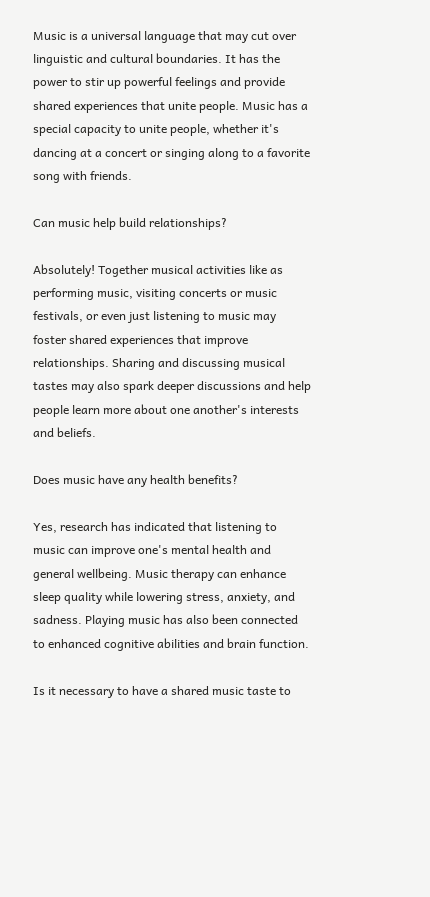Music is a universal language that may cut over linguistic and cultural boundaries. It has the power to stir up powerful feelings and provide shared experiences that unite people. Music has a special capacity to unite people, whether it's dancing at a concert or singing along to a favorite song with friends.

Can music help build relationships?

Absolutely! Together musical activities like as performing music, visiting concerts or music festivals, or even just listening to music may foster shared experiences that improve relationships. Sharing and discussing musical tastes may also spark deeper discussions and help people learn more about one another's interests and beliefs.

Does music have any health benefits?

Yes, research has indicated that listening to music can improve one's mental health and general wellbeing. Music therapy can enhance sleep quality while lowering stress, anxiety, and sadness. Playing music has also been connected to enhanced cognitive abilities and brain function.

Is it necessary to have a shared music taste to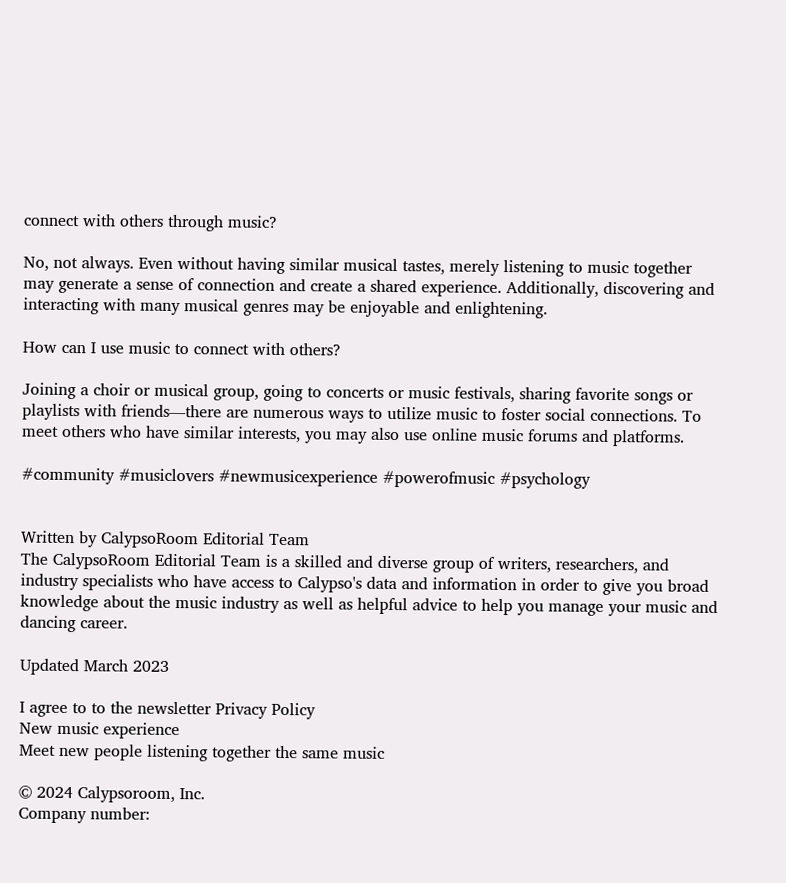connect with others through music?

No, not always. Even without having similar musical tastes, merely listening to music together may generate a sense of connection and create a shared experience. Additionally, discovering and interacting with many musical genres may be enjoyable and enlightening.

How can I use music to connect with others?

Joining a choir or musical group, going to concerts or music festivals, sharing favorite songs or playlists with friends—there are numerous ways to utilize music to foster social connections. To meet others who have similar interests, you may also use online music forums and platforms.

#community #musiclovers #newmusicexperience #powerofmusic #psychology


Written by CalypsoRoom Editorial Team
The CalypsoRoom Editorial Team is a skilled and diverse group of writers, researchers, and industry specialists who have access to Calypso's data and information in order to give you broad knowledge about the music industry as well as helpful advice to help you manage your music and dancing career.

Updated March 2023

I agree to to the newsletter Privacy Policy
New music experience
Meet new people listening together the same music

© 2024 Calypsoroom, Inc.
Company number: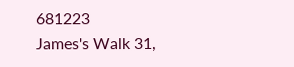681223
James's Walk 31,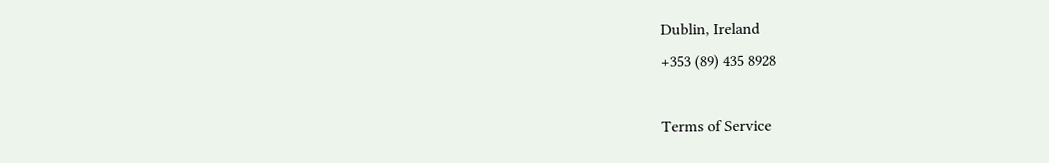Dublin, Ireland
+353 (89) 435 8928

Terms of Service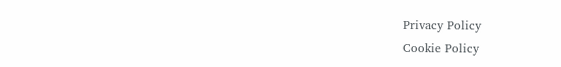Privacy Policy
Cookie Policy